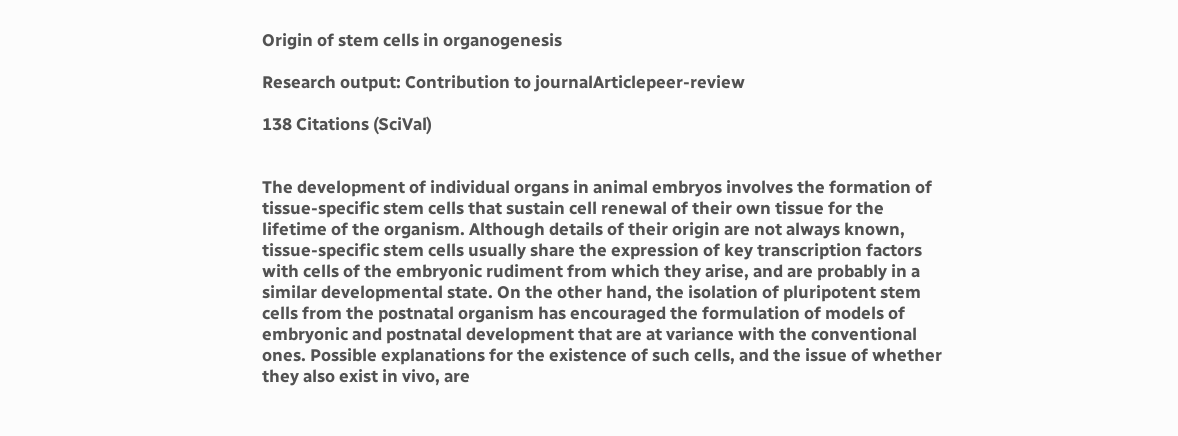Origin of stem cells in organogenesis

Research output: Contribution to journalArticlepeer-review

138 Citations (SciVal)


The development of individual organs in animal embryos involves the formation of tissue-specific stem cells that sustain cell renewal of their own tissue for the lifetime of the organism. Although details of their origin are not always known, tissue-specific stem cells usually share the expression of key transcription factors with cells of the embryonic rudiment from which they arise, and are probably in a similar developmental state. On the other hand, the isolation of pluripotent stem cells from the postnatal organism has encouraged the formulation of models of embryonic and postnatal development that are at variance with the conventional ones. Possible explanations for the existence of such cells, and the issue of whether they also exist in vivo, are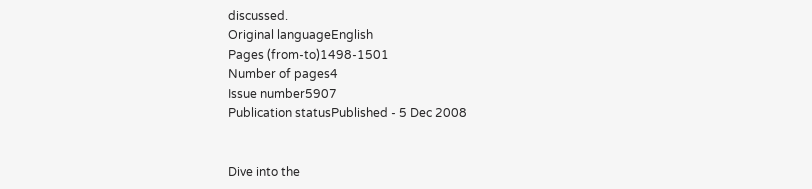discussed.
Original languageEnglish
Pages (from-to)1498-1501
Number of pages4
Issue number5907
Publication statusPublished - 5 Dec 2008


Dive into the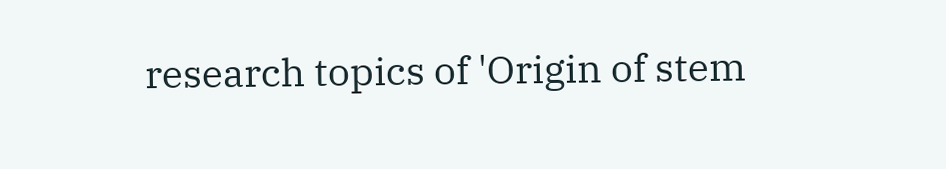research topics of 'Origin of stem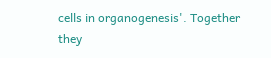cells in organogenesis'. Together they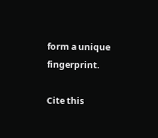form a unique fingerprint.

Cite this